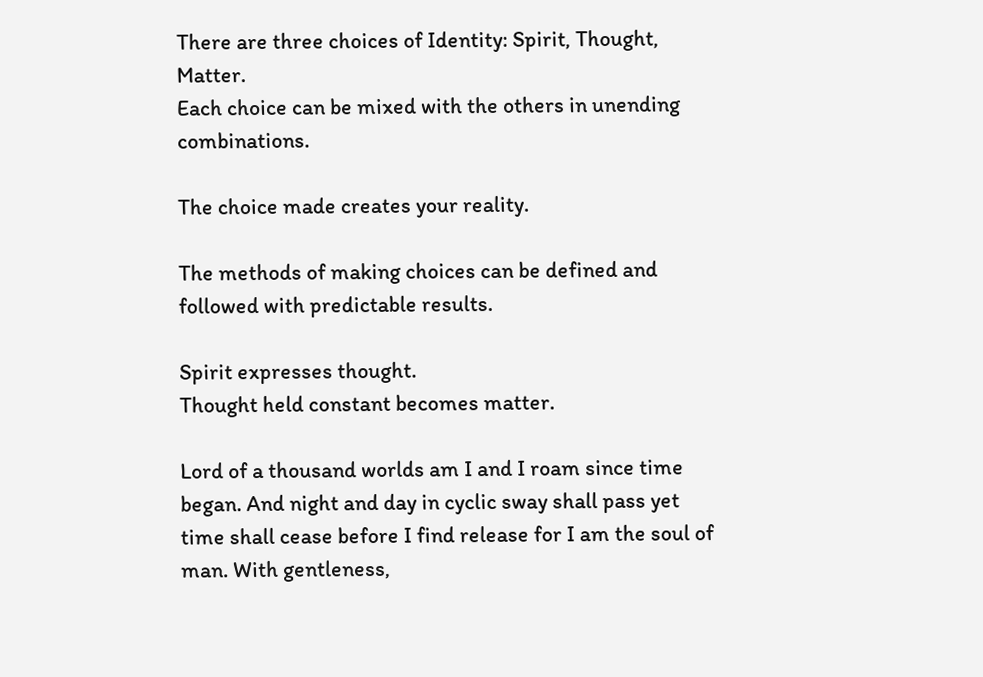There are three choices of Identity: Spirit, Thought, Matter.
Each choice can be mixed with the others in unending combinations.

The choice made creates your reality.

The methods of making choices can be defined and followed with predictable results.

Spirit expresses thought.
Thought held constant becomes matter.

Lord of a thousand worlds am I and I roam since time began. And night and day in cyclic sway shall pass yet time shall cease before I find release for I am the soul of man. With gentleness,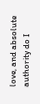love, and absolute authority do I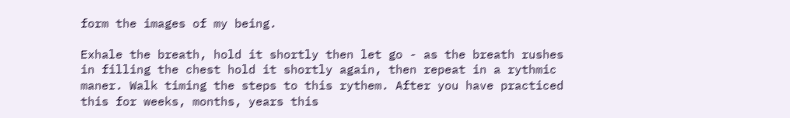form the images of my being.

Exhale the breath, hold it shortly then let go - as the breath rushes in filling the chest hold it shortly again, then repeat in a rythmic maner. Walk timing the steps to this rythem. After you have practiced this for weeks, months, years this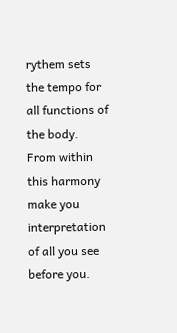rythem sets the tempo for all functions of the body. From within this harmony make you interpretation of all you see before you.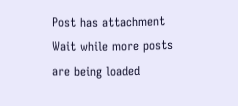Post has attachment
Wait while more posts are being loaded